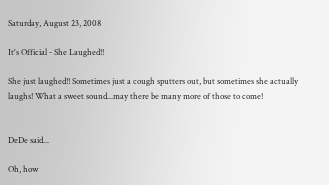Saturday, August 23, 2008

It's Official - She Laughed!!

She just laughed!! Sometimes just a cough sputters out, but sometimes she actually laughs! What a sweet sound...may there be many more of those to come!


DeDe said...

Oh, how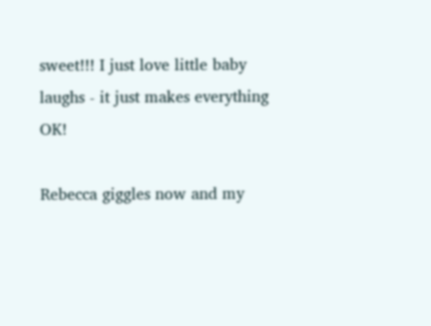sweet!!! I just love little baby laughs - it just makes everything OK!

Rebecca giggles now and my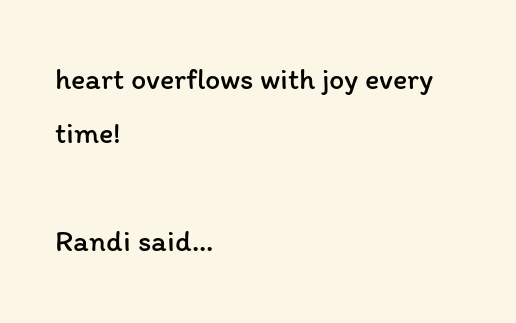heart overflows with joy every time!

Randi said...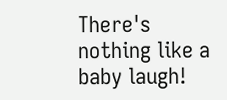There's nothing like a baby laugh!